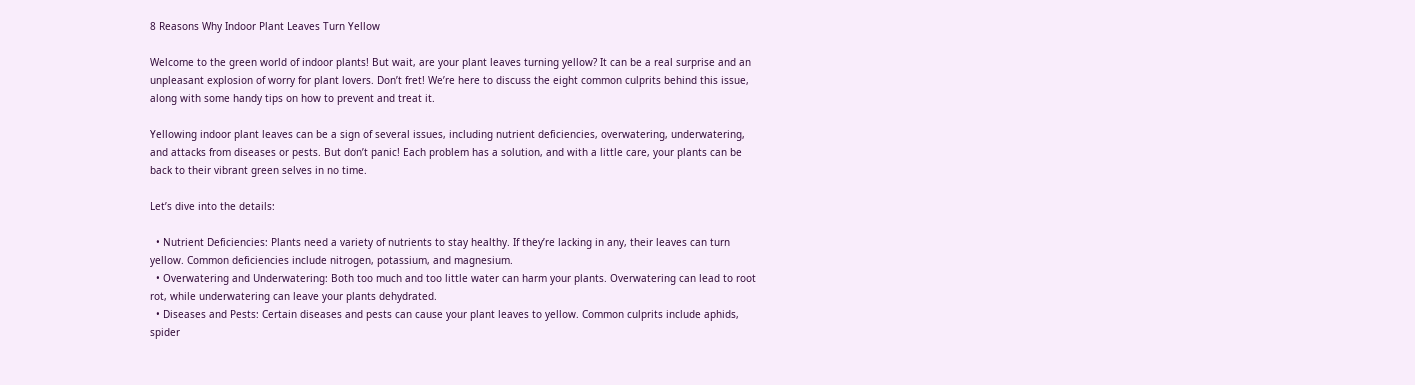8 Reasons Why Indoor Plant Leaves Turn Yellow

Welcome to the green world of indoor plants! But wait, are your plant leaves turning yellow? It can be a real surprise and an unpleasant explosion of worry for plant lovers. Don’t fret! We’re here to discuss the eight common culprits behind this issue, along with some handy tips on how to prevent and treat it.

Yellowing indoor plant leaves can be a sign of several issues, including nutrient deficiencies, overwatering, underwatering, and attacks from diseases or pests. But don’t panic! Each problem has a solution, and with a little care, your plants can be back to their vibrant green selves in no time.

Let’s dive into the details:

  • Nutrient Deficiencies: Plants need a variety of nutrients to stay healthy. If they’re lacking in any, their leaves can turn yellow. Common deficiencies include nitrogen, potassium, and magnesium.
  • Overwatering and Underwatering: Both too much and too little water can harm your plants. Overwatering can lead to root rot, while underwatering can leave your plants dehydrated.
  • Diseases and Pests: Certain diseases and pests can cause your plant leaves to yellow. Common culprits include aphids, spider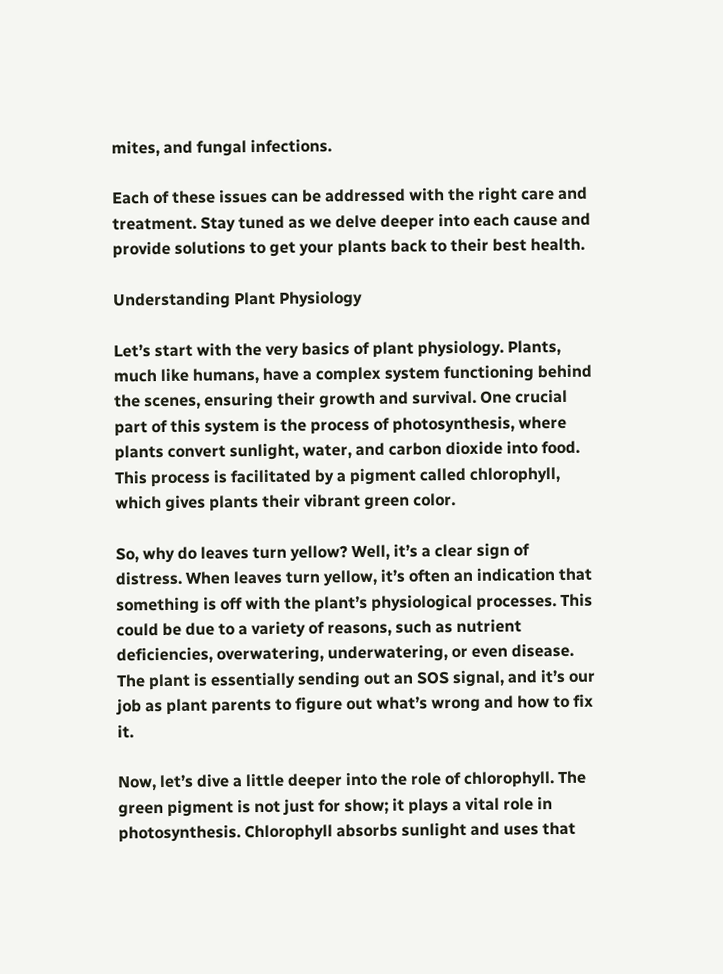mites, and fungal infections.

Each of these issues can be addressed with the right care and treatment. Stay tuned as we delve deeper into each cause and provide solutions to get your plants back to their best health.

Understanding Plant Physiology

Let’s start with the very basics of plant physiology. Plants, much like humans, have a complex system functioning behind the scenes, ensuring their growth and survival. One crucial part of this system is the process of photosynthesis, where plants convert sunlight, water, and carbon dioxide into food. This process is facilitated by a pigment called chlorophyll, which gives plants their vibrant green color.

So, why do leaves turn yellow? Well, it’s a clear sign of distress. When leaves turn yellow, it’s often an indication that something is off with the plant’s physiological processes. This could be due to a variety of reasons, such as nutrient deficiencies, overwatering, underwatering, or even disease. The plant is essentially sending out an SOS signal, and it’s our job as plant parents to figure out what’s wrong and how to fix it.

Now, let’s dive a little deeper into the role of chlorophyll. The green pigment is not just for show; it plays a vital role in photosynthesis. Chlorophyll absorbs sunlight and uses that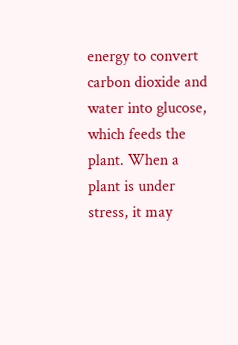energy to convert carbon dioxide and water into glucose, which feeds the plant. When a plant is under stress, it may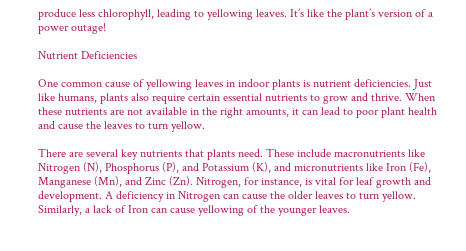produce less chlorophyll, leading to yellowing leaves. It’s like the plant’s version of a power outage!

Nutrient Deficiencies

One common cause of yellowing leaves in indoor plants is nutrient deficiencies. Just like humans, plants also require certain essential nutrients to grow and thrive. When these nutrients are not available in the right amounts, it can lead to poor plant health and cause the leaves to turn yellow.

There are several key nutrients that plants need. These include macronutrients like Nitrogen (N), Phosphorus (P), and Potassium (K), and micronutrients like Iron (Fe), Manganese (Mn), and Zinc (Zn). Nitrogen, for instance, is vital for leaf growth and development. A deficiency in Nitrogen can cause the older leaves to turn yellow. Similarly, a lack of Iron can cause yellowing of the younger leaves.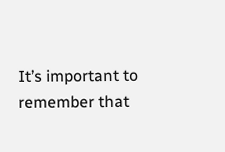It’s important to remember that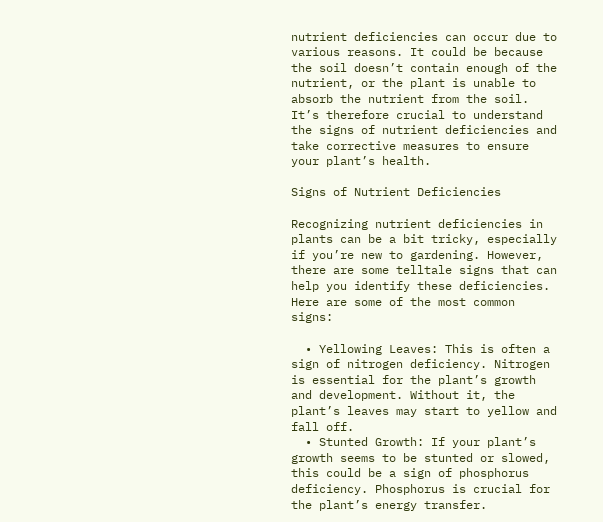nutrient deficiencies can occur due to various reasons. It could be because the soil doesn’t contain enough of the nutrient, or the plant is unable to absorb the nutrient from the soil. It’s therefore crucial to understand the signs of nutrient deficiencies and take corrective measures to ensure your plant’s health.

Signs of Nutrient Deficiencies

Recognizing nutrient deficiencies in plants can be a bit tricky, especially if you’re new to gardening. However, there are some telltale signs that can help you identify these deficiencies. Here are some of the most common signs:

  • Yellowing Leaves: This is often a sign of nitrogen deficiency. Nitrogen is essential for the plant’s growth and development. Without it, the plant’s leaves may start to yellow and fall off.
  • Stunted Growth: If your plant’s growth seems to be stunted or slowed, this could be a sign of phosphorus deficiency. Phosphorus is crucial for the plant’s energy transfer.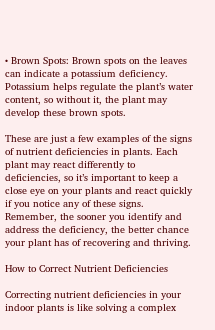• Brown Spots: Brown spots on the leaves can indicate a potassium deficiency. Potassium helps regulate the plant’s water content, so without it, the plant may develop these brown spots.

These are just a few examples of the signs of nutrient deficiencies in plants. Each plant may react differently to deficiencies, so it’s important to keep a close eye on your plants and react quickly if you notice any of these signs. Remember, the sooner you identify and address the deficiency, the better chance your plant has of recovering and thriving.

How to Correct Nutrient Deficiencies

Correcting nutrient deficiencies in your indoor plants is like solving a complex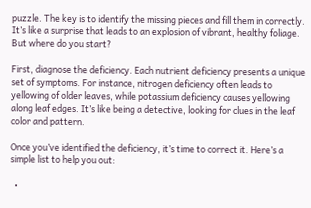puzzle. The key is to identify the missing pieces and fill them in correctly. It’s like a surprise that leads to an explosion of vibrant, healthy foliage. But where do you start?

First, diagnose the deficiency. Each nutrient deficiency presents a unique set of symptoms. For instance, nitrogen deficiency often leads to yellowing of older leaves, while potassium deficiency causes yellowing along leaf edges. It’s like being a detective, looking for clues in the leaf color and pattern.

Once you’ve identified the deficiency, it’s time to correct it. Here’s a simple list to help you out:

  •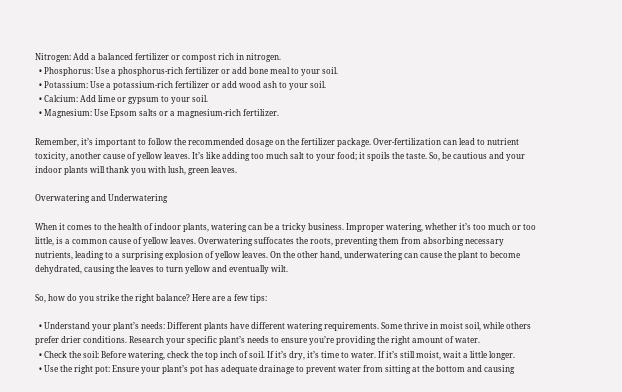Nitrogen: Add a balanced fertilizer or compost rich in nitrogen.
  • Phosphorus: Use a phosphorus-rich fertilizer or add bone meal to your soil.
  • Potassium: Use a potassium-rich fertilizer or add wood ash to your soil.
  • Calcium: Add lime or gypsum to your soil.
  • Magnesium: Use Epsom salts or a magnesium-rich fertilizer.

Remember, it’s important to follow the recommended dosage on the fertilizer package. Over-fertilization can lead to nutrient toxicity, another cause of yellow leaves. It’s like adding too much salt to your food; it spoils the taste. So, be cautious and your indoor plants will thank you with lush, green leaves.

Overwatering and Underwatering

When it comes to the health of indoor plants, watering can be a tricky business. Improper watering, whether it’s too much or too little, is a common cause of yellow leaves. Overwatering suffocates the roots, preventing them from absorbing necessary nutrients, leading to a surprising explosion of yellow leaves. On the other hand, underwatering can cause the plant to become dehydrated, causing the leaves to turn yellow and eventually wilt.

So, how do you strike the right balance? Here are a few tips:

  • Understand your plant’s needs: Different plants have different watering requirements. Some thrive in moist soil, while others prefer drier conditions. Research your specific plant’s needs to ensure you’re providing the right amount of water.
  • Check the soil: Before watering, check the top inch of soil. If it’s dry, it’s time to water. If it’s still moist, wait a little longer.
  • Use the right pot: Ensure your plant’s pot has adequate drainage to prevent water from sitting at the bottom and causing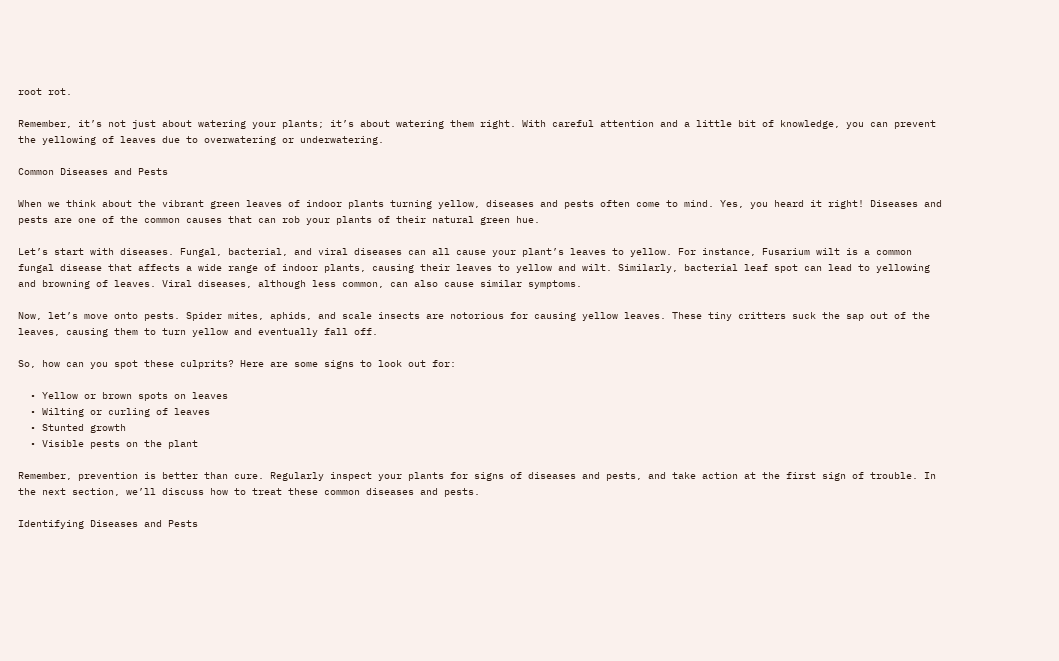root rot.

Remember, it’s not just about watering your plants; it’s about watering them right. With careful attention and a little bit of knowledge, you can prevent the yellowing of leaves due to overwatering or underwatering.

Common Diseases and Pests

When we think about the vibrant green leaves of indoor plants turning yellow, diseases and pests often come to mind. Yes, you heard it right! Diseases and pests are one of the common causes that can rob your plants of their natural green hue.

Let’s start with diseases. Fungal, bacterial, and viral diseases can all cause your plant’s leaves to yellow. For instance, Fusarium wilt is a common fungal disease that affects a wide range of indoor plants, causing their leaves to yellow and wilt. Similarly, bacterial leaf spot can lead to yellowing and browning of leaves. Viral diseases, although less common, can also cause similar symptoms.

Now, let’s move onto pests. Spider mites, aphids, and scale insects are notorious for causing yellow leaves. These tiny critters suck the sap out of the leaves, causing them to turn yellow and eventually fall off.

So, how can you spot these culprits? Here are some signs to look out for:

  • Yellow or brown spots on leaves
  • Wilting or curling of leaves
  • Stunted growth
  • Visible pests on the plant

Remember, prevention is better than cure. Regularly inspect your plants for signs of diseases and pests, and take action at the first sign of trouble. In the next section, we’ll discuss how to treat these common diseases and pests.

Identifying Diseases and Pests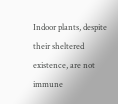Indoor plants, despite their sheltered existence, are not immune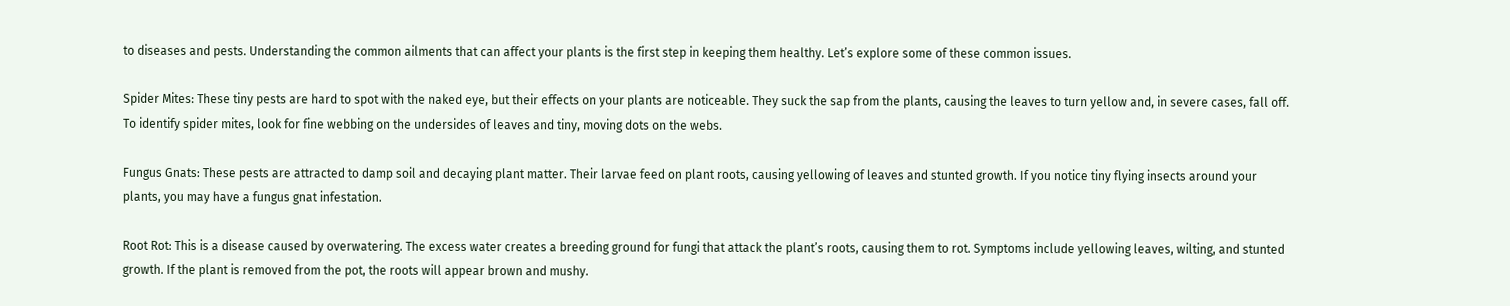to diseases and pests. Understanding the common ailments that can affect your plants is the first step in keeping them healthy. Let’s explore some of these common issues.

Spider Mites: These tiny pests are hard to spot with the naked eye, but their effects on your plants are noticeable. They suck the sap from the plants, causing the leaves to turn yellow and, in severe cases, fall off. To identify spider mites, look for fine webbing on the undersides of leaves and tiny, moving dots on the webs.

Fungus Gnats: These pests are attracted to damp soil and decaying plant matter. Their larvae feed on plant roots, causing yellowing of leaves and stunted growth. If you notice tiny flying insects around your plants, you may have a fungus gnat infestation.

Root Rot: This is a disease caused by overwatering. The excess water creates a breeding ground for fungi that attack the plant’s roots, causing them to rot. Symptoms include yellowing leaves, wilting, and stunted growth. If the plant is removed from the pot, the roots will appear brown and mushy.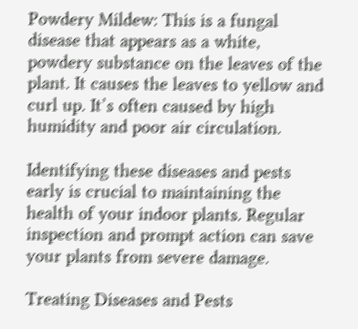Powdery Mildew: This is a fungal disease that appears as a white, powdery substance on the leaves of the plant. It causes the leaves to yellow and curl up. It’s often caused by high humidity and poor air circulation.

Identifying these diseases and pests early is crucial to maintaining the health of your indoor plants. Regular inspection and prompt action can save your plants from severe damage.

Treating Diseases and Pests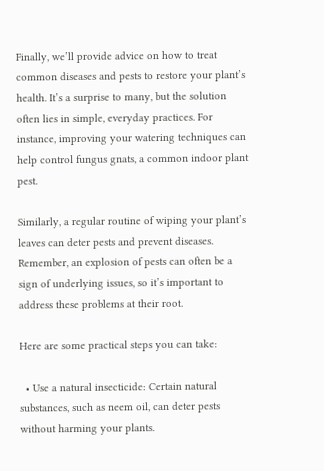Finally, we’ll provide advice on how to treat common diseases and pests to restore your plant’s health. It’s a surprise to many, but the solution often lies in simple, everyday practices. For instance, improving your watering techniques can help control fungus gnats, a common indoor plant pest.

Similarly, a regular routine of wiping your plant’s leaves can deter pests and prevent diseases. Remember, an explosion of pests can often be a sign of underlying issues, so it’s important to address these problems at their root.

Here are some practical steps you can take:

  • Use a natural insecticide: Certain natural substances, such as neem oil, can deter pests without harming your plants.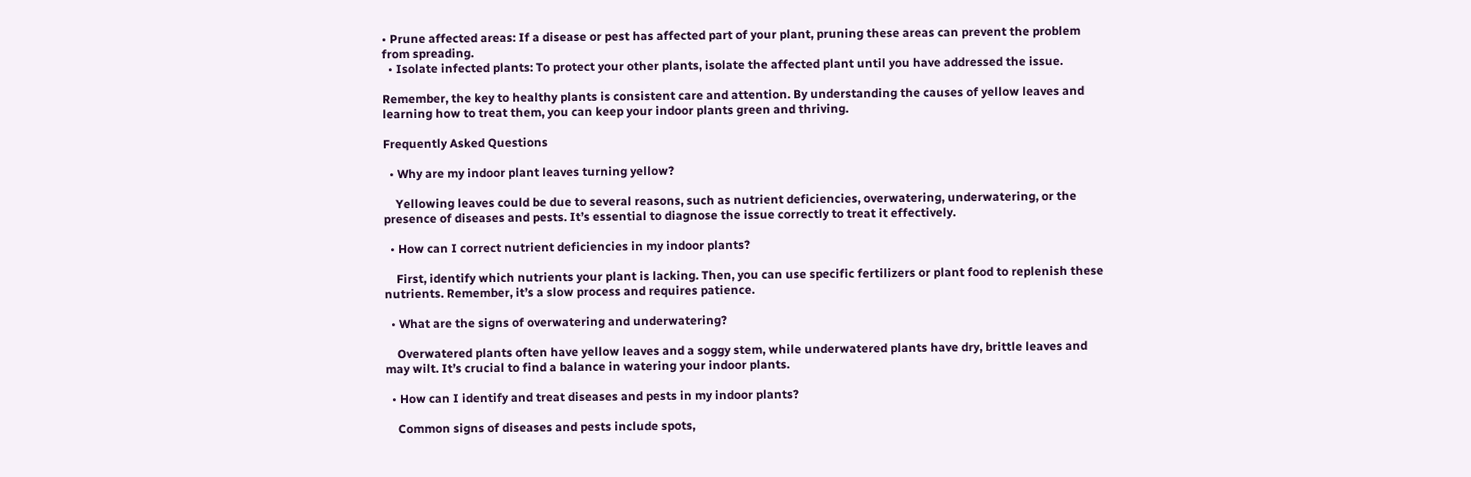• Prune affected areas: If a disease or pest has affected part of your plant, pruning these areas can prevent the problem from spreading.
  • Isolate infected plants: To protect your other plants, isolate the affected plant until you have addressed the issue.

Remember, the key to healthy plants is consistent care and attention. By understanding the causes of yellow leaves and learning how to treat them, you can keep your indoor plants green and thriving.

Frequently Asked Questions

  • Why are my indoor plant leaves turning yellow?

    Yellowing leaves could be due to several reasons, such as nutrient deficiencies, overwatering, underwatering, or the presence of diseases and pests. It’s essential to diagnose the issue correctly to treat it effectively.

  • How can I correct nutrient deficiencies in my indoor plants?

    First, identify which nutrients your plant is lacking. Then, you can use specific fertilizers or plant food to replenish these nutrients. Remember, it’s a slow process and requires patience.

  • What are the signs of overwatering and underwatering?

    Overwatered plants often have yellow leaves and a soggy stem, while underwatered plants have dry, brittle leaves and may wilt. It’s crucial to find a balance in watering your indoor plants.

  • How can I identify and treat diseases and pests in my indoor plants?

    Common signs of diseases and pests include spots,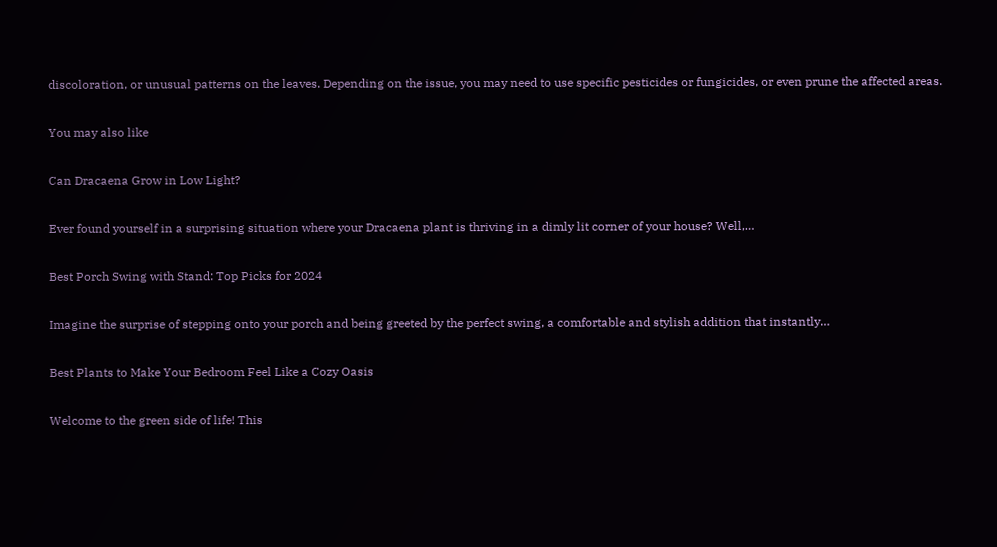discoloration, or unusual patterns on the leaves. Depending on the issue, you may need to use specific pesticides or fungicides, or even prune the affected areas.

You may also like

Can Dracaena Grow in Low Light?

Ever found yourself in a surprising situation where your Dracaena plant is thriving in a dimly lit corner of your house? Well,…

Best Porch Swing with Stand: Top Picks for 2024

Imagine the surprise of stepping onto your porch and being greeted by the perfect swing, a comfortable and stylish addition that instantly…

Best Plants to Make Your Bedroom Feel Like a Cozy Oasis

Welcome to the green side of life! This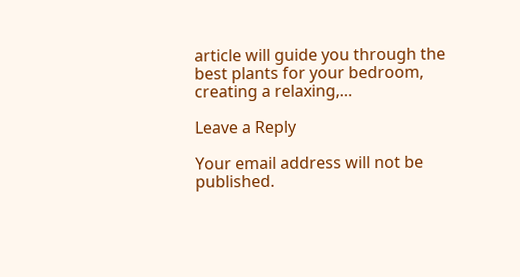article will guide you through the best plants for your bedroom, creating a relaxing,…

Leave a Reply

Your email address will not be published.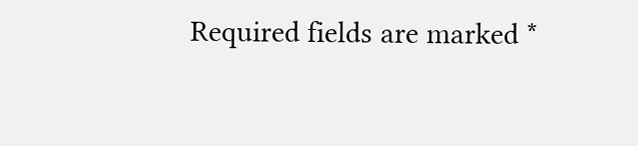Required fields are marked *